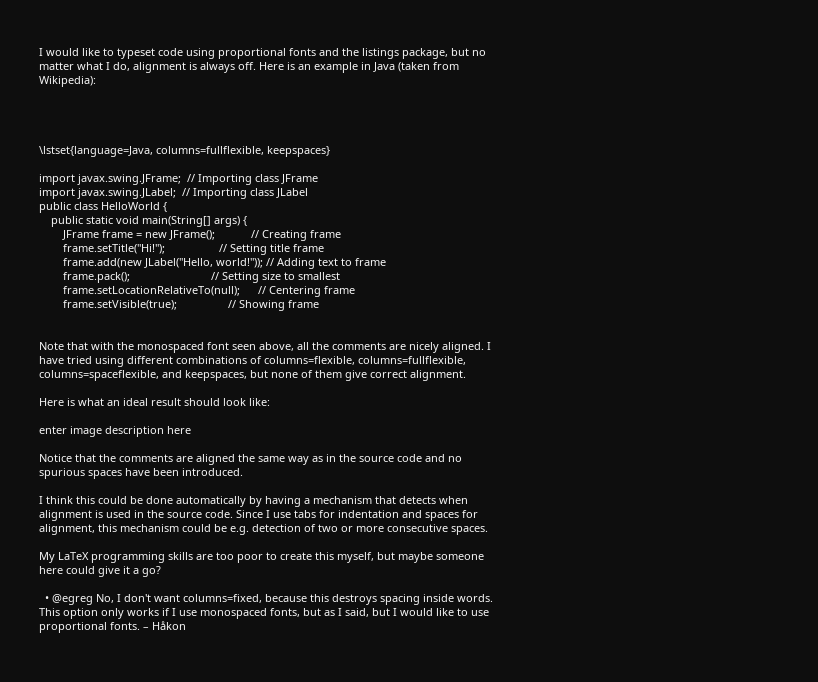I would like to typeset code using proportional fonts and the listings package, but no matter what I do, alignment is always off. Here is an example in Java (taken from Wikipedia):




\lstset{language=Java, columns=fullflexible, keepspaces}

import javax.swing.JFrame;  // Importing class JFrame
import javax.swing.JLabel;  // Importing class JLabel
public class HelloWorld {
    public static void main(String[] args) {
        JFrame frame = new JFrame();            // Creating frame
        frame.setTitle("Hi!");                  // Setting title frame
        frame.add(new JLabel("Hello, world!")); // Adding text to frame
        frame.pack();                           // Setting size to smallest
        frame.setLocationRelativeTo(null);      // Centering frame
        frame.setVisible(true);                 // Showing frame


Note that with the monospaced font seen above, all the comments are nicely aligned. I have tried using different combinations of columns=flexible, columns=fullflexible, columns=spaceflexible, and keepspaces, but none of them give correct alignment.

Here is what an ideal result should look like:

enter image description here

Notice that the comments are aligned the same way as in the source code and no spurious spaces have been introduced.

I think this could be done automatically by having a mechanism that detects when alignment is used in the source code. Since I use tabs for indentation and spaces for alignment, this mechanism could be e.g. detection of two or more consecutive spaces.

My LaTeX programming skills are too poor to create this myself, but maybe someone here could give it a go?

  • @egreg No, I don't want columns=fixed, because this destroys spacing inside words. This option only works if I use monospaced fonts, but as I said, but I would like to use proportional fonts. – Håkon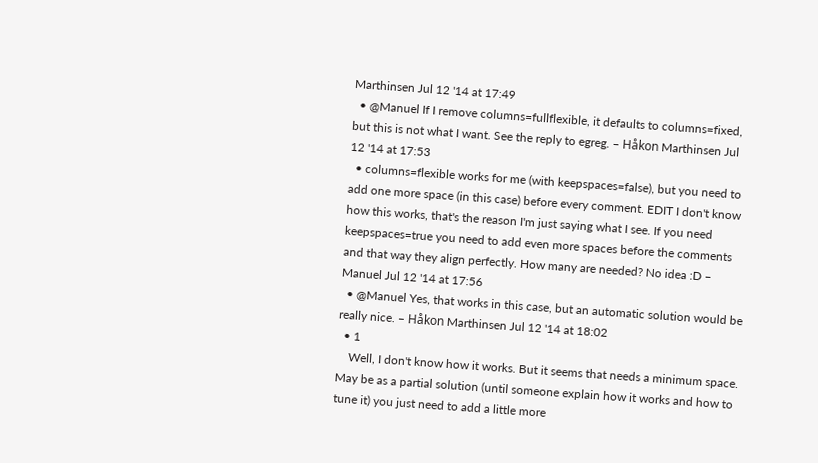Marthinsen Jul 12 '14 at 17:49
  • @Manuel If I remove columns=fullflexible, it defaults to columns=fixed, but this is not what I want. See the reply to egreg. – Håkon Marthinsen Jul 12 '14 at 17:53
  • columns=flexible works for me (with keepspaces=false), but you need to add one more space (in this case) before every comment. EDIT I don't know how this works, that's the reason I'm just saying what I see. If you need keepspaces=true you need to add even more spaces before the comments and that way they align perfectly. How many are needed? No idea :D – Manuel Jul 12 '14 at 17:56
  • @Manuel Yes, that works in this case, but an automatic solution would be really nice. – Håkon Marthinsen Jul 12 '14 at 18:02
  • 1
    Well, I don't know how it works. But it seems that needs a minimum space. May be as a partial solution (until someone explain how it works and how to tune it) you just need to add a little more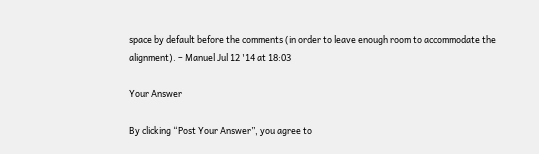space by default before the comments (in order to leave enough room to accommodate the alignment). – Manuel Jul 12 '14 at 18:03

Your Answer

By clicking “Post Your Answer”, you agree to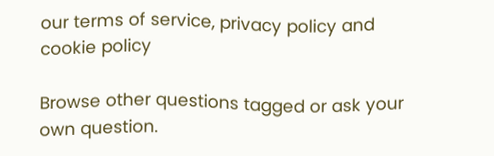our terms of service, privacy policy and cookie policy

Browse other questions tagged or ask your own question.